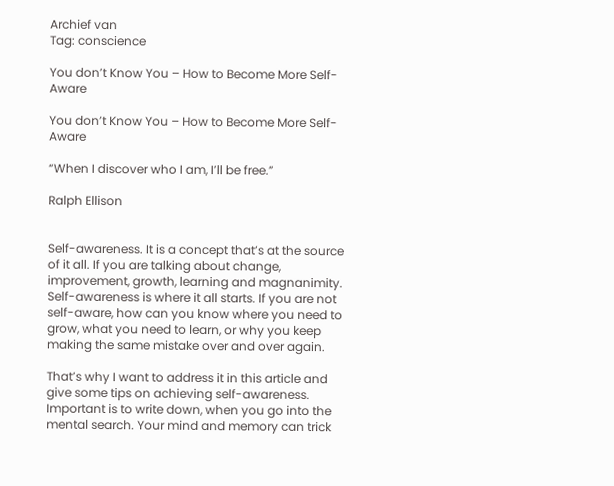Archief van
Tag: conscience

You don’t Know You – How to Become More Self-Aware

You don’t Know You – How to Become More Self-Aware

“When I discover who I am, I’ll be free.”

Ralph Ellison


Self-awareness. It is a concept that’s at the source of it all. If you are talking about change, improvement, growth, learning and magnanimity. Self-awareness is where it all starts. If you are not self-aware, how can you know where you need to grow, what you need to learn, or why you keep making the same mistake over and over again.

That’s why I want to address it in this article and give some tips on achieving self-awareness. Important is to write down, when you go into the mental search. Your mind and memory can trick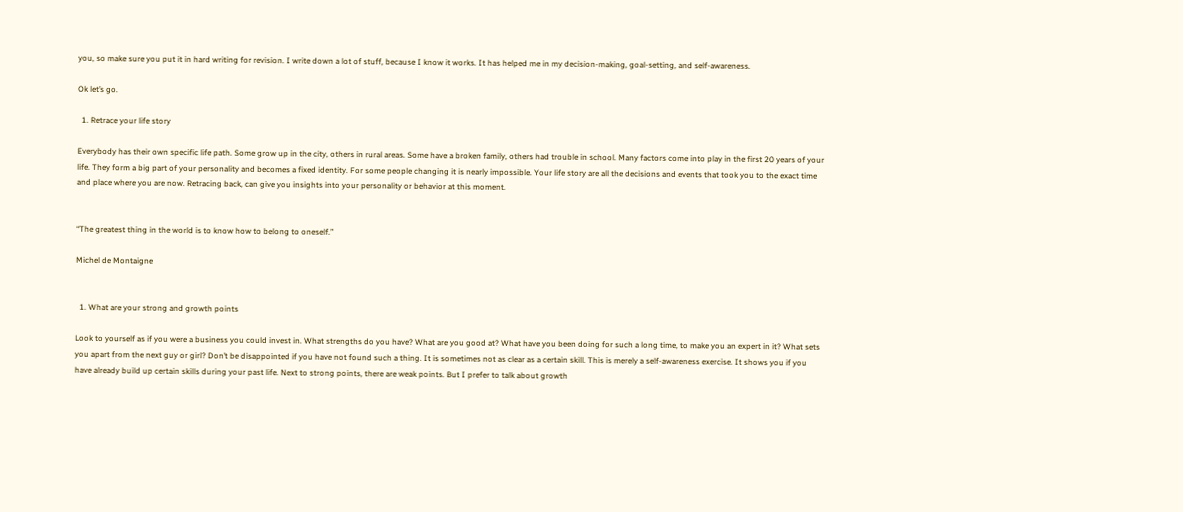you, so make sure you put it in hard writing for revision. I write down a lot of stuff, because I know it works. It has helped me in my decision-making, goal-setting, and self-awareness.

Ok let’s go.

  1. Retrace your life story

Everybody has their own specific life path. Some grow up in the city, others in rural areas. Some have a broken family, others had trouble in school. Many factors come into play in the first 20 years of your life. They form a big part of your personality and becomes a fixed identity. For some people changing it is nearly impossible. Your life story are all the decisions and events that took you to the exact time and place where you are now. Retracing back, can give you insights into your personality or behavior at this moment.


“The greatest thing in the world is to know how to belong to oneself.”

Michel de Montaigne


  1. What are your strong and growth points

Look to yourself as if you were a business you could invest in. What strengths do you have? What are you good at? What have you been doing for such a long time, to make you an expert in it? What sets you apart from the next guy or girl? Don’t be disappointed if you have not found such a thing. It is sometimes not as clear as a certain skill. This is merely a self-awareness exercise. It shows you if you have already build up certain skills during your past life. Next to strong points, there are weak points. But I prefer to talk about growth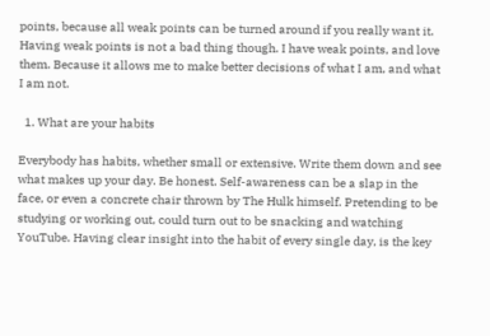points, because all weak points can be turned around if you really want it. Having weak points is not a bad thing though. I have weak points, and love them. Because it allows me to make better decisions of what I am, and what I am not.

  1. What are your habits

Everybody has habits, whether small or extensive. Write them down and see what makes up your day. Be honest. Self-awareness can be a slap in the face, or even a concrete chair thrown by The Hulk himself. Pretending to be studying or working out, could turn out to be snacking and watching YouTube. Having clear insight into the habit of every single day, is the key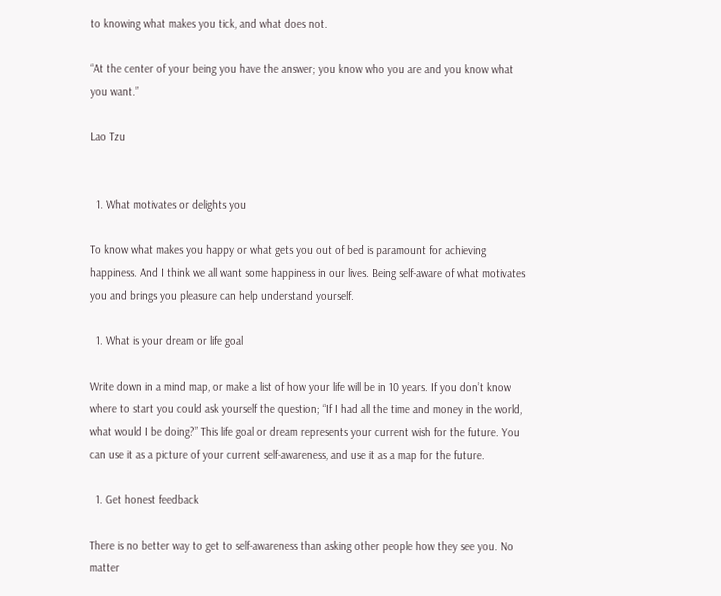to knowing what makes you tick, and what does not.

“At the center of your being you have the answer; you know who you are and you know what you want.”

Lao Tzu


  1. What motivates or delights you

To know what makes you happy or what gets you out of bed is paramount for achieving happiness. And I think we all want some happiness in our lives. Being self-aware of what motivates you and brings you pleasure can help understand yourself.

  1. What is your dream or life goal

Write down in a mind map, or make a list of how your life will be in 10 years. If you don’t know where to start you could ask yourself the question; “If I had all the time and money in the world, what would I be doing?” This life goal or dream represents your current wish for the future. You can use it as a picture of your current self-awareness, and use it as a map for the future.

  1. Get honest feedback

There is no better way to get to self-awareness than asking other people how they see you. No matter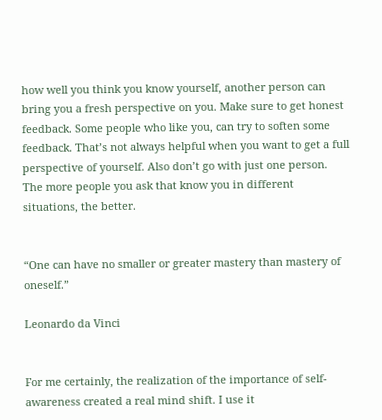how well you think you know yourself, another person can bring you a fresh perspective on you. Make sure to get honest feedback. Some people who like you, can try to soften some feedback. That’s not always helpful when you want to get a full perspective of yourself. Also don’t go with just one person. The more people you ask that know you in different situations, the better.


“One can have no smaller or greater mastery than mastery of oneself.”

Leonardo da Vinci


For me certainly, the realization of the importance of self-awareness created a real mind shift. I use it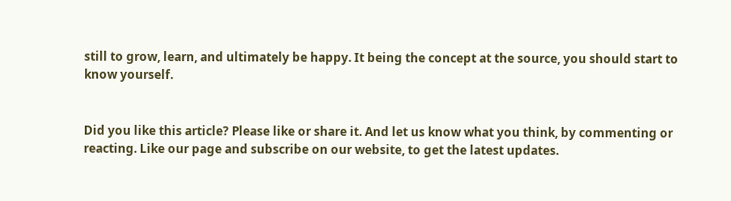still to grow, learn, and ultimately be happy. It being the concept at the source, you should start to know yourself.


Did you like this article? Please like or share it. And let us know what you think, by commenting or reacting. Like our page and subscribe on our website, to get the latest updates.